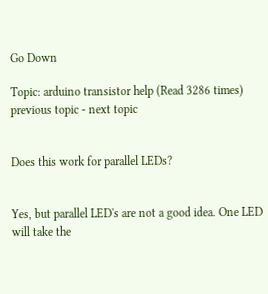Go Down

Topic: arduino transistor help (Read 3286 times) previous topic - next topic


Does this work for parallel LEDs?


Yes, but parallel LED's are not a good idea. One LED will take the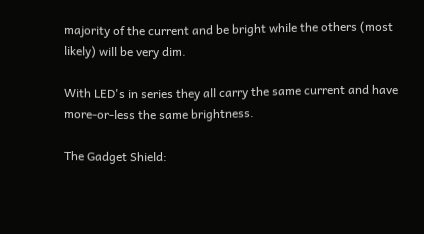majority of the current and be bright while the others (most likely) will be very dim.

With LED's in series they all carry the same current and have more-or-less the same brightness.

The Gadget Shield: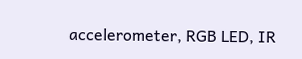accelerometer, RGB LED, IR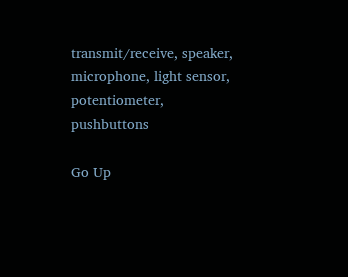transmit/receive, speaker, microphone, light sensor, potentiometer, pushbuttons

Go Up